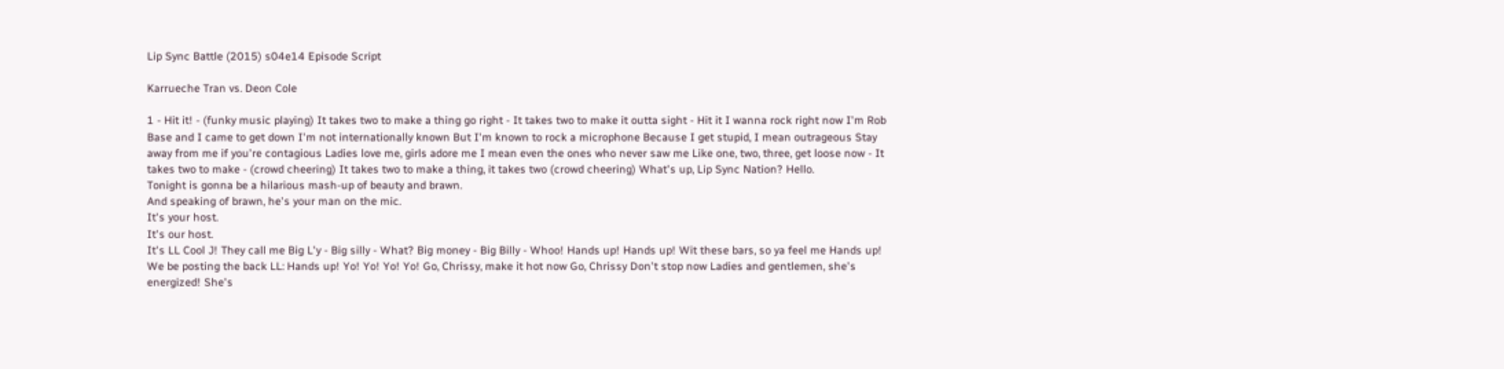Lip Sync Battle (2015) s04e14 Episode Script

Karrueche Tran vs. Deon Cole

1 - Hit it! - (funky music playing) It takes two to make a thing go right - It takes two to make it outta sight - Hit it I wanna rock right now I'm Rob Base and I came to get down I'm not internationally known But I'm known to rock a microphone Because I get stupid, I mean outrageous Stay away from me if you're contagious Ladies love me, girls adore me I mean even the ones who never saw me Like one, two, three, get loose now - It takes two to make - (crowd cheering) It takes two to make a thing, it takes two (crowd cheering) What's up, Lip Sync Nation? Hello.
Tonight is gonna be a hilarious mash-up of beauty and brawn.
And speaking of brawn, he's your man on the mic.
It's your host.
It's our host.
It's LL Cool J! They call me Big L'y - Big silly - What? Big money - Big Billy - Whoo! Hands up! Hands up! Wit these bars, so ya feel me Hands up! We be posting the back LL: Hands up! Yo! Yo! Yo! Yo! Go, Chrissy, make it hot now Go, Chrissy Don't stop now Ladies and gentlemen, she's energized! She's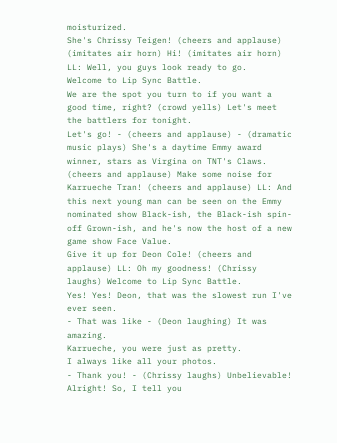moisturized.
She's Chrissy Teigen! (cheers and applause) (imitates air horn) Hi! (imitates air horn) LL: Well, you guys look ready to go.
Welcome to Lip Sync Battle.
We are the spot you turn to if you want a good time, right? (crowd yells) Let's meet the battlers for tonight.
Let's go! - (cheers and applause) - (dramatic music plays) She's a daytime Emmy award winner, stars as Virgina on TNT's Claws.
(cheers and applause) Make some noise for Karrueche Tran! (cheers and applause) LL: And this next young man can be seen on the Emmy nominated show Black-ish, the Black-ish spin-off Grown-ish, and he's now the host of a new game show Face Value.
Give it up for Deon Cole! (cheers and applause) LL: Oh my goodness! (Chrissy laughs) Welcome to Lip Sync Battle.
Yes! Yes! Deon, that was the slowest run I've ever seen.
- That was like - (Deon laughing) It was amazing.
Karrueche, you were just as pretty.
I always like all your photos.
- Thank you! - (Chrissy laughs) Unbelievable! Alright! So, I tell you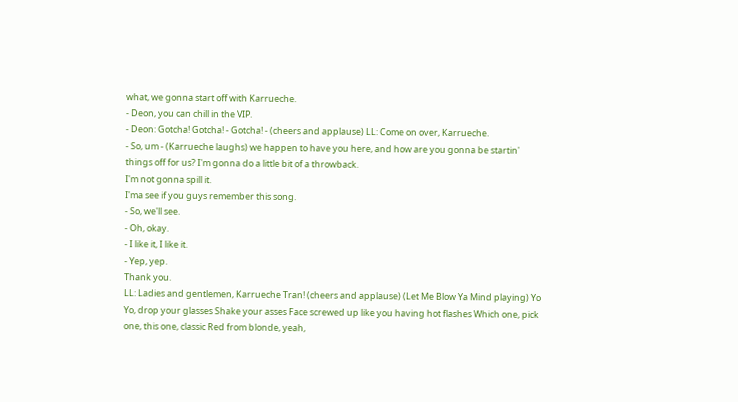what, we gonna start off with Karrueche.
- Deon, you can chill in the VIP.
- Deon: Gotcha! Gotcha! - Gotcha! - (cheers and applause) LL: Come on over, Karrueche.
- So, um - (Karrueche laughs) we happen to have you here, and how are you gonna be startin' things off for us? I'm gonna do a little bit of a throwback.
I'm not gonna spill it.
I'ma see if you guys remember this song.
- So, we'll see.
- Oh, okay.
- I like it, I like it.
- Yep, yep.
Thank you.
LL: Ladies and gentlemen, Karrueche Tran! (cheers and applause) (Let Me Blow Ya Mind playing) Yo Yo, drop your glasses Shake your asses Face screwed up like you having hot flashes Which one, pick one, this one, classic Red from blonde, yeah,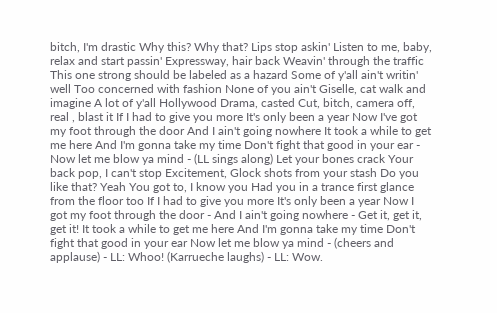bitch, I'm drastic Why this? Why that? Lips stop askin' Listen to me, baby, relax and start passin' Expressway, hair back Weavin' through the traffic This one strong should be labeled as a hazard Some of y'all ain't writin' well Too concerned with fashion None of you ain't Giselle, cat walk and imagine A lot of y'all Hollywood Drama, casted Cut, bitch, camera off, real , blast it If I had to give you more It's only been a year Now I've got my foot through the door And I ain't going nowhere It took a while to get me here And I'm gonna take my time Don't fight that good in your ear - Now let me blow ya mind - (LL sings along) Let your bones crack Your back pop, I can't stop Excitement, Glock shots from your stash Do you like that? Yeah You got to, I know you Had you in a trance first glance from the floor too If I had to give you more It's only been a year Now I got my foot through the door - And I ain't going nowhere - Get it, get it, get it! It took a while to get me here And I'm gonna take my time Don't fight that good in your ear Now let me blow ya mind - (cheers and applause) - LL: Whoo! (Karrueche laughs) - LL: Wow.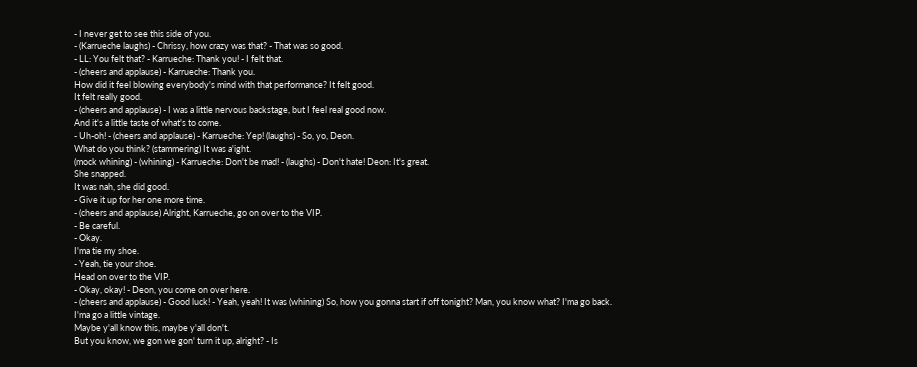- I never get to see this side of you.
- (Karrueche laughs) - Chrissy, how crazy was that? - That was so good.
- LL: You felt that? - Karrueche: Thank you! - I felt that.
- (cheers and applause) - Karrueche: Thank you.
How did it feel blowing everybody's mind with that performance? It felt good.
It felt really good.
- (cheers and applause) - I was a little nervous backstage, but I feel real good now.
And it's a little taste of what's to come.
- Uh-oh! - (cheers and applause) - Karrueche: Yep! (laughs) - So, yo, Deon.
What do you think? (stammering) It was a'ight.
(mock whining) - (whining) - Karrueche: Don't be mad! - (laughs) - Don't hate! Deon: It's great.
She snapped.
It was nah, she did good.
- Give it up for her one more time.
- (cheers and applause) Alright, Karrueche, go on over to the VIP.
- Be careful.
- Okay.
I'ma tie my shoe.
- Yeah, tie your shoe.
Head on over to the VIP.
- Okay, okay! - Deon, you come on over here.
- (cheers and applause) - Good luck! - Yeah, yeah! It was (whining) So, how you gonna start if off tonight? Man, you know what? I'ma go back.
I'ma go a little vintage.
Maybe y'all know this, maybe y'all don't.
But you know, we gon we gon' turn it up, alright? - Is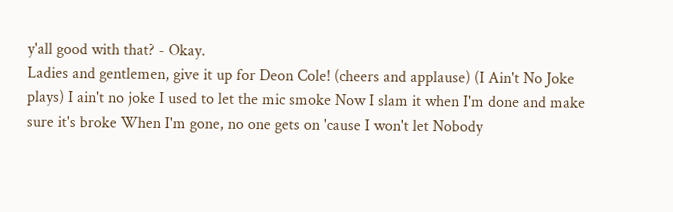y'all good with that? - Okay.
Ladies and gentlemen, give it up for Deon Cole! (cheers and applause) (I Ain't No Joke plays) I ain't no joke I used to let the mic smoke Now I slam it when I'm done and make sure it's broke When I'm gone, no one gets on 'cause I won't let Nobody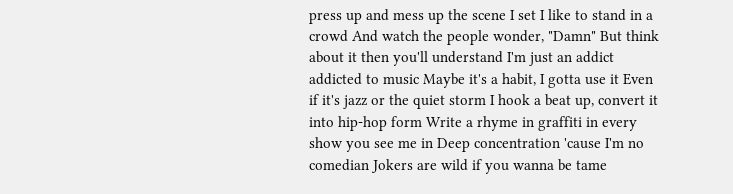press up and mess up the scene I set I like to stand in a crowd And watch the people wonder, "Damn" But think about it then you'll understand I'm just an addict addicted to music Maybe it's a habit, I gotta use it Even if it's jazz or the quiet storm I hook a beat up, convert it into hip-hop form Write a rhyme in graffiti in every show you see me in Deep concentration 'cause I'm no comedian Jokers are wild if you wanna be tame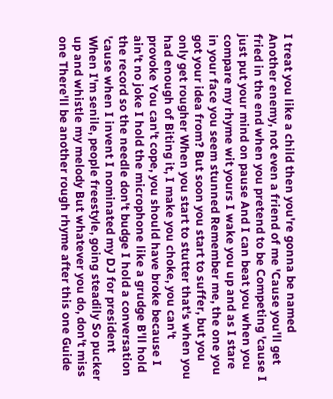I treat you like a child then you're gonna be named Another enemy, not even a friend of me 'Cause you'll get fried in the end when you pretend to be Competing 'cause I just put your mind on pause And I can beat you when you compare my rhyme wit yours I wake you up and as I stare in your face you seem stunned Remember me, the one you got your idea from? But soon you start to suffer, but you only get rougher When you start to stutter that's when you had enough of Biting it, I make you choke, you can't provoke You can't cope, you should have broke because I ain't no joke I hold the microphone like a grudge B'll hold the record so the needle don't budge I hold a conversation 'cause when I invent I nominated my DJ for president When I'm senile, people freestyle, going steadily So pucker up and whistle my melody But whatever you do, don't miss one There'll be another rough rhyme after this one Guide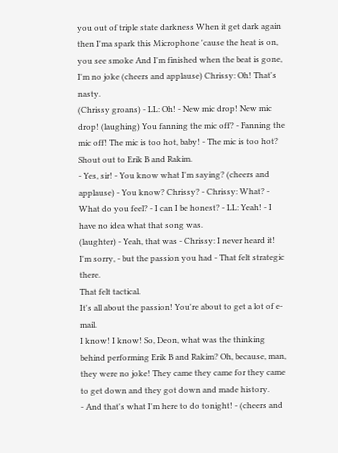you out of triple state darkness When it get dark again then I'ma spark this Microphone 'cause the heat is on, you see smoke And I'm finished when the beat is gone, I'm no joke (cheers and applause) Chrissy: Oh! That's nasty.
(Chrissy groans) - LL: Oh! - New mic drop! New mic drop! (laughing) You fanning the mic off? - Fanning the mic off! The mic is too hot, baby! - The mic is too hot? Shout out to Erik B and Rakim.
- Yes, sir! - You know what I'm saying? (cheers and applause) - You know? Chrissy? - Chrissy: What? - What do you feel? - I can I be honest? - LL: Yeah! - I have no idea what that song was.
(laughter) - Yeah, that was - Chrissy: I never heard it! I'm sorry, - but the passion you had - That felt strategic there.
That felt tactical.
It's all about the passion! You're about to get a lot of e-mail.
I know! I know! So, Deon, what was the thinking behind performing Erik B and Rakim? Oh, because, man, they were no joke! They came they came for they came to get down and they got down and made history.
- And that's what I'm here to do tonight! - (cheers and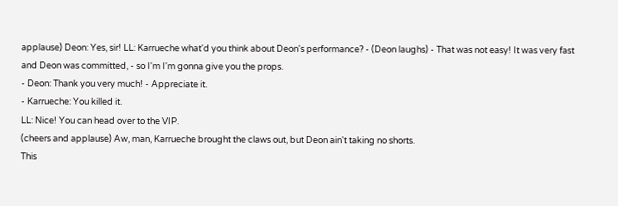applause) Deon: Yes, sir! LL: Karrueche what'd you think about Deon's performance? - (Deon laughs) - That was not easy! It was very fast and Deon was committed, - so I'm I'm gonna give you the props.
- Deon: Thank you very much! - Appreciate it.
- Karrueche: You killed it.
LL: Nice! You can head over to the VIP.
(cheers and applause) Aw, man, Karrueche brought the claws out, but Deon ain't taking no shorts.
This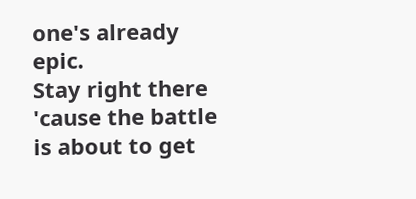one's already epic.
Stay right there 'cause the battle is about to get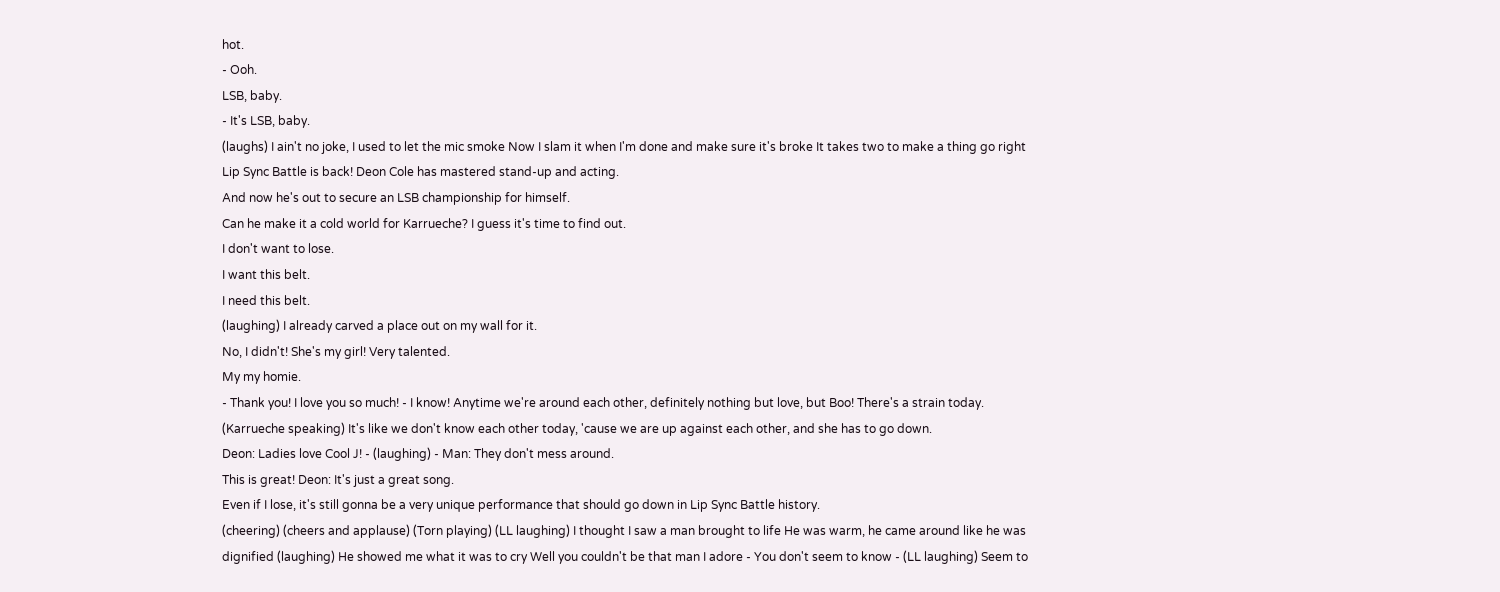hot.
- Ooh.
LSB, baby.
- It's LSB, baby.
(laughs) I ain't no joke, I used to let the mic smoke Now I slam it when I'm done and make sure it's broke It takes two to make a thing go right Lip Sync Battle is back! Deon Cole has mastered stand-up and acting.
And now he's out to secure an LSB championship for himself.
Can he make it a cold world for Karrueche? I guess it's time to find out.
I don't want to lose.
I want this belt.
I need this belt.
(laughing) I already carved a place out on my wall for it.
No, I didn't! She's my girl! Very talented.
My my homie.
- Thank you! I love you so much! - I know! Anytime we're around each other, definitely nothing but love, but Boo! There's a strain today.
(Karrueche speaking) It's like we don't know each other today, 'cause we are up against each other, and she has to go down.
Deon: Ladies love Cool J! - (laughing) - Man: They don't mess around.
This is great! Deon: It's just a great song.
Even if I lose, it's still gonna be a very unique performance that should go down in Lip Sync Battle history.
(cheering) (cheers and applause) (Torn playing) (LL laughing) I thought I saw a man brought to life He was warm, he came around like he was dignified (laughing) He showed me what it was to cry Well you couldn't be that man I adore - You don't seem to know - (LL laughing) Seem to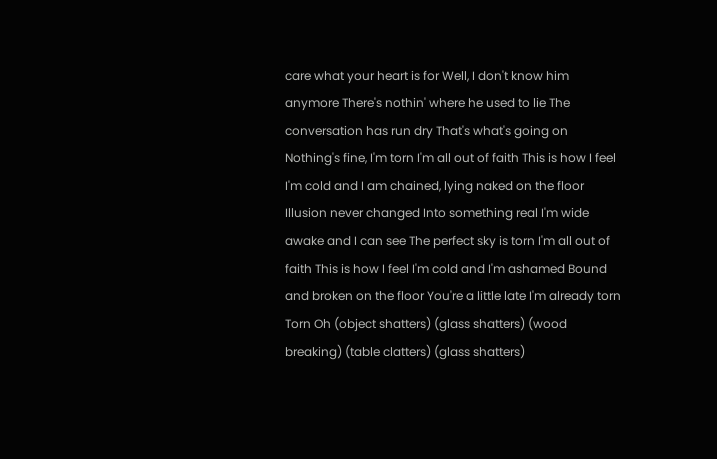care what your heart is for Well, I don't know him anymore There's nothin' where he used to lie The conversation has run dry That's what's going on Nothing's fine, I'm torn I'm all out of faith This is how I feel I'm cold and I am chained, lying naked on the floor Illusion never changed Into something real I'm wide awake and I can see The perfect sky is torn I'm all out of faith This is how I feel I'm cold and I'm ashamed Bound and broken on the floor You're a little late I'm already torn Torn Oh (object shatters) (glass shatters) (wood breaking) (table clatters) (glass shatters)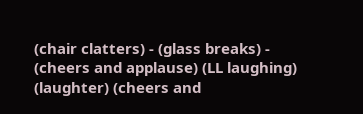(chair clatters) - (glass breaks) - (cheers and applause) (LL laughing) (laughter) (cheers and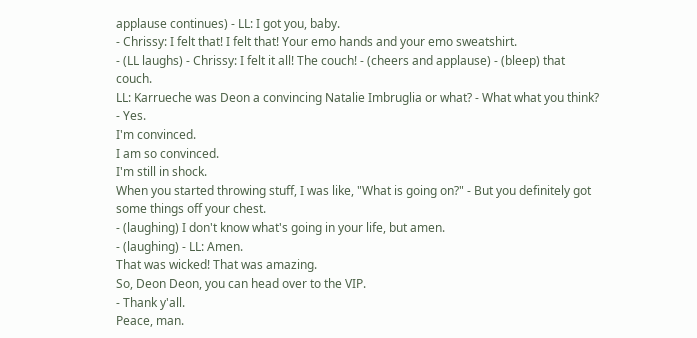applause continues) - LL: I got you, baby.
- Chrissy: I felt that! I felt that! Your emo hands and your emo sweatshirt.
- (LL laughs) - Chrissy: I felt it all! The couch! - (cheers and applause) - (bleep) that couch.
LL: Karrueche was Deon a convincing Natalie Imbruglia or what? - What what you think? - Yes.
I'm convinced.
I am so convinced.
I'm still in shock.
When you started throwing stuff, I was like, "What is going on?" - But you definitely got some things off your chest.
- (laughing) I don't know what's going in your life, but amen.
- (laughing) - LL: Amen.
That was wicked! That was amazing.
So, Deon Deon, you can head over to the VIP.
- Thank y'all.
Peace, man.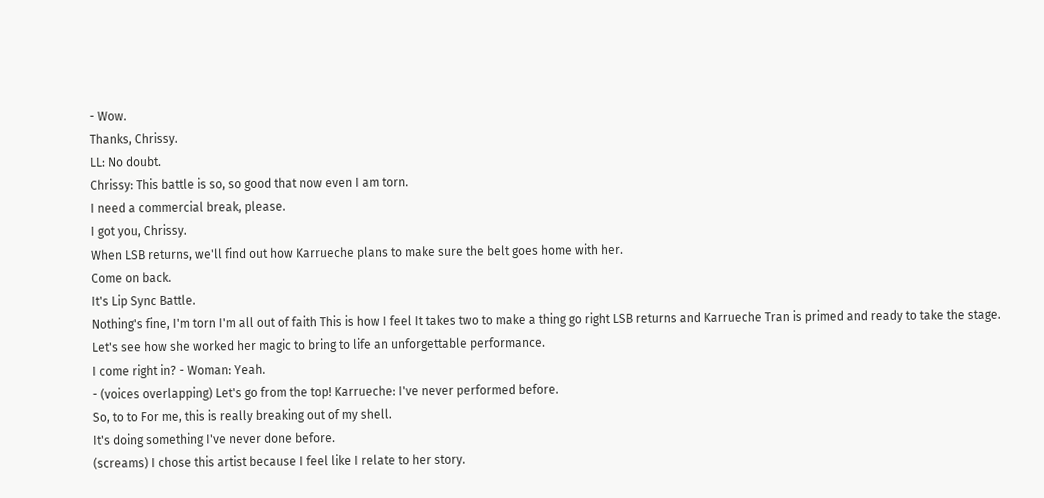- Wow.
Thanks, Chrissy.
LL: No doubt.
Chrissy: This battle is so, so good that now even I am torn.
I need a commercial break, please.
I got you, Chrissy.
When LSB returns, we'll find out how Karrueche plans to make sure the belt goes home with her.
Come on back.
It's Lip Sync Battle.
Nothing's fine, I'm torn I'm all out of faith This is how I feel It takes two to make a thing go right LSB returns and Karrueche Tran is primed and ready to take the stage.
Let's see how she worked her magic to bring to life an unforgettable performance.
I come right in? - Woman: Yeah.
- (voices overlapping) Let's go from the top! Karrueche: I've never performed before.
So, to to For me, this is really breaking out of my shell.
It's doing something I've never done before.
(screams) I chose this artist because I feel like I relate to her story.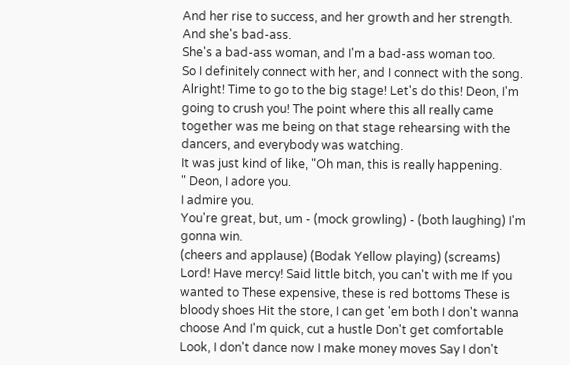And her rise to success, and her growth and her strength.
And she's bad-ass.
She's a bad-ass woman, and I'm a bad-ass woman too.
So I definitely connect with her, and I connect with the song.
Alright! Time to go to the big stage! Let's do this! Deon, I'm going to crush you! The point where this all really came together was me being on that stage rehearsing with the dancers, and everybody was watching.
It was just kind of like, "Oh man, this is really happening.
" Deon, I adore you.
I admire you.
You're great, but, um - (mock growling) - (both laughing) I'm gonna win.
(cheers and applause) (Bodak Yellow playing) (screams) Lord! Have mercy! Said little bitch, you can't with me If you wanted to These expensive, these is red bottoms These is bloody shoes Hit the store, I can get 'em both I don't wanna choose And I'm quick, cut a hustle Don't get comfortable Look, I don't dance now I make money moves Say I don't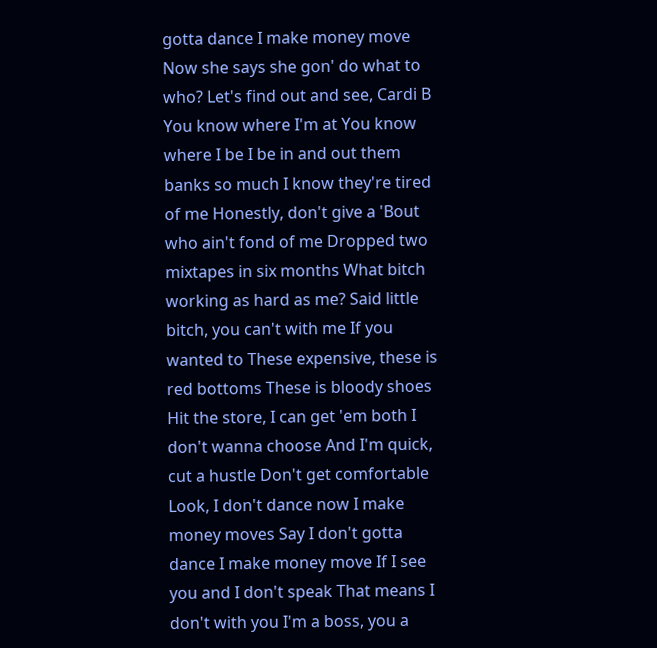gotta dance I make money move Now she says she gon' do what to who? Let's find out and see, Cardi B You know where I'm at You know where I be I be in and out them banks so much I know they're tired of me Honestly, don't give a 'Bout who ain't fond of me Dropped two mixtapes in six months What bitch working as hard as me? Said little bitch, you can't with me If you wanted to These expensive, these is red bottoms These is bloody shoes Hit the store, I can get 'em both I don't wanna choose And I'm quick, cut a hustle Don't get comfortable Look, I don't dance now I make money moves Say I don't gotta dance I make money move If I see you and I don't speak That means I don't with you I'm a boss, you a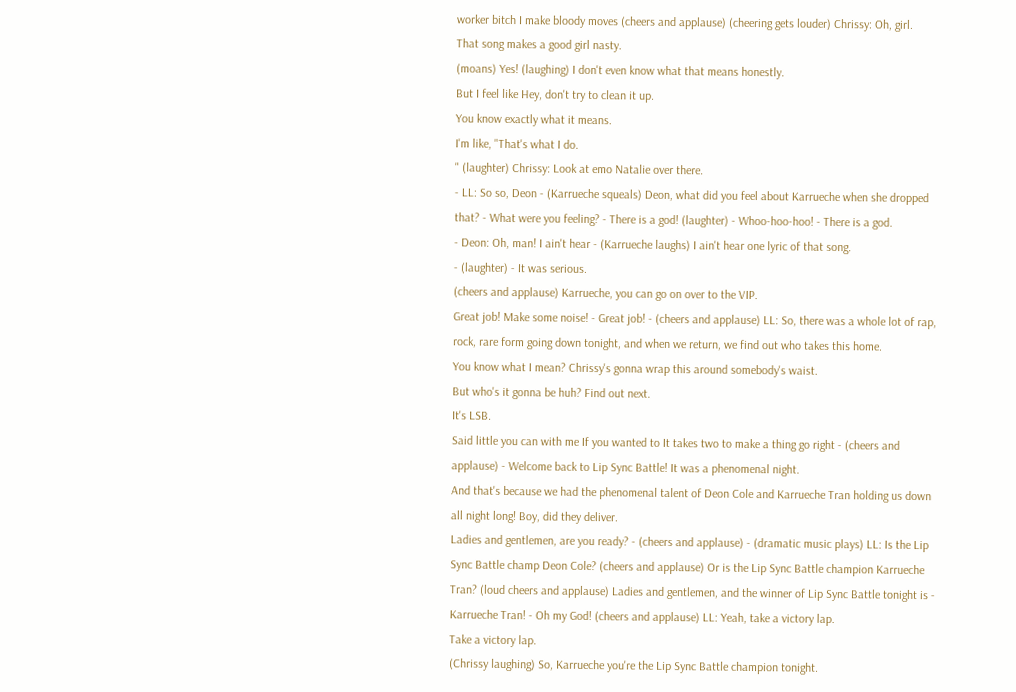worker bitch I make bloody moves (cheers and applause) (cheering gets louder) Chrissy: Oh, girl.
That song makes a good girl nasty.
(moans) Yes! (laughing) I don't even know what that means honestly.
But I feel like Hey, don't try to clean it up.
You know exactly what it means.
I'm like, "That's what I do.
" (laughter) Chrissy: Look at emo Natalie over there.
- LL: So so, Deon - (Karrueche squeals) Deon, what did you feel about Karrueche when she dropped that? - What were you feeling? - There is a god! (laughter) - Whoo-hoo-hoo! - There is a god.
- Deon: Oh, man! I ain't hear - (Karrueche laughs) I ain't hear one lyric of that song.
- (laughter) - It was serious.
(cheers and applause) Karrueche, you can go on over to the VIP.
Great job! Make some noise! - Great job! - (cheers and applause) LL: So, there was a whole lot of rap, rock, rare form going down tonight, and when we return, we find out who takes this home.
You know what I mean? Chrissy's gonna wrap this around somebody's waist.
But who's it gonna be huh? Find out next.
It's LSB.
Said little you can with me If you wanted to It takes two to make a thing go right - (cheers and applause) - Welcome back to Lip Sync Battle! It was a phenomenal night.
And that's because we had the phenomenal talent of Deon Cole and Karrueche Tran holding us down all night long! Boy, did they deliver.
Ladies and gentlemen, are you ready? - (cheers and applause) - (dramatic music plays) LL: Is the Lip Sync Battle champ Deon Cole? (cheers and applause) Or is the Lip Sync Battle champion Karrueche Tran? (loud cheers and applause) Ladies and gentlemen, and the winner of Lip Sync Battle tonight is - Karrueche Tran! - Oh my God! (cheers and applause) LL: Yeah, take a victory lap.
Take a victory lap.
(Chrissy laughing) So, Karrueche you're the Lip Sync Battle champion tonight.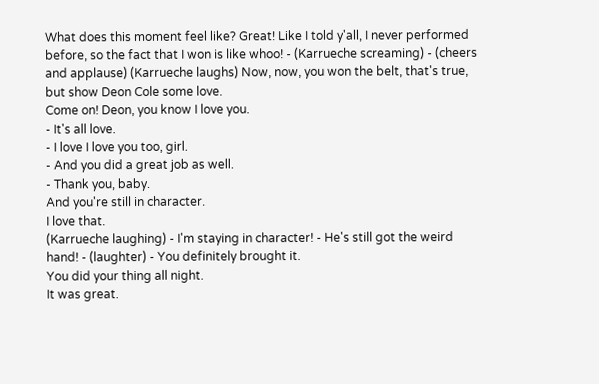What does this moment feel like? Great! Like I told y'all, I never performed before, so the fact that I won is like whoo! - (Karrueche screaming) - (cheers and applause) (Karrueche laughs) Now, now, you won the belt, that's true, but show Deon Cole some love.
Come on! Deon, you know I love you.
- It's all love.
- I love I love you too, girl.
- And you did a great job as well.
- Thank you, baby.
And you're still in character.
I love that.
(Karrueche laughing) - I'm staying in character! - He's still got the weird hand! - (laughter) - You definitely brought it.
You did your thing all night.
It was great.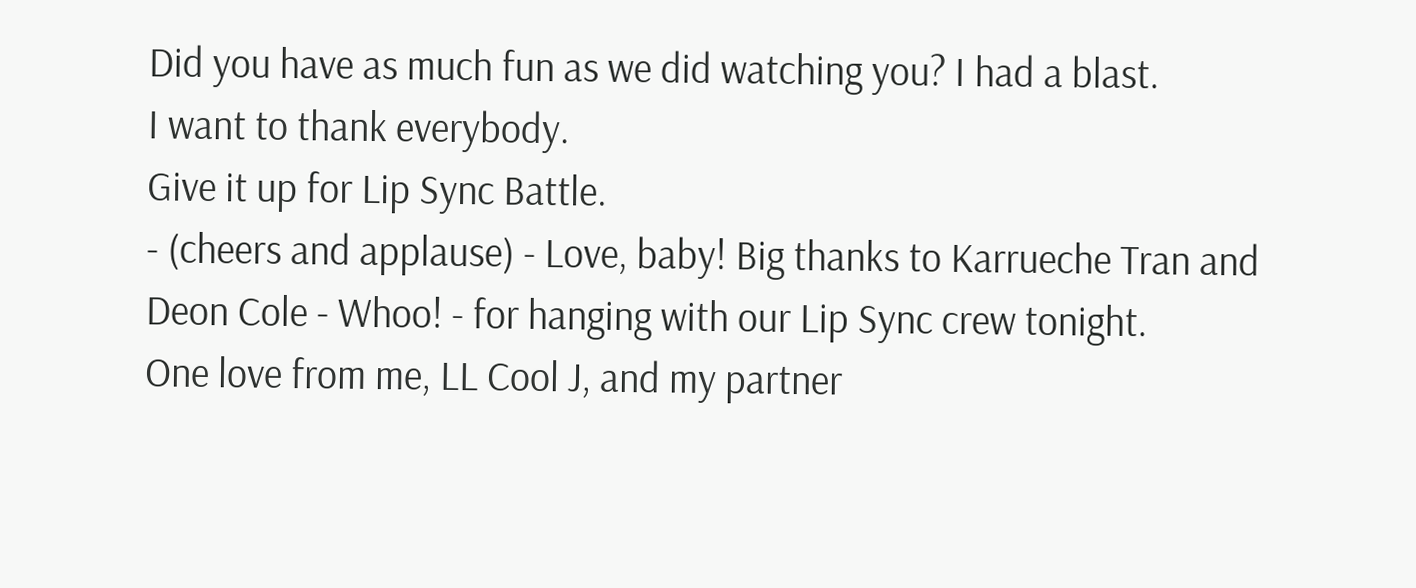Did you have as much fun as we did watching you? I had a blast.
I want to thank everybody.
Give it up for Lip Sync Battle.
- (cheers and applause) - Love, baby! Big thanks to Karrueche Tran and Deon Cole - Whoo! - for hanging with our Lip Sync crew tonight.
One love from me, LL Cool J, and my partner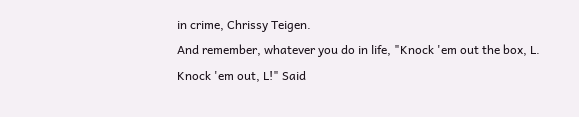in crime, Chrissy Teigen.
And remember, whatever you do in life, "Knock 'em out the box, L.
Knock 'em out, L!" Said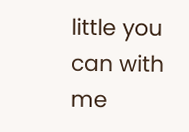little you can with me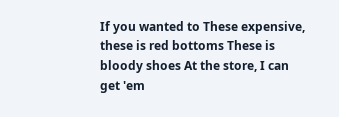If you wanted to These expensive, these is red bottoms These is bloody shoes At the store, I can get 'em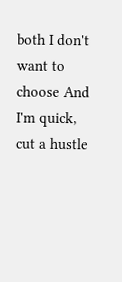both I don't want to choose And I'm quick, cut a hustle